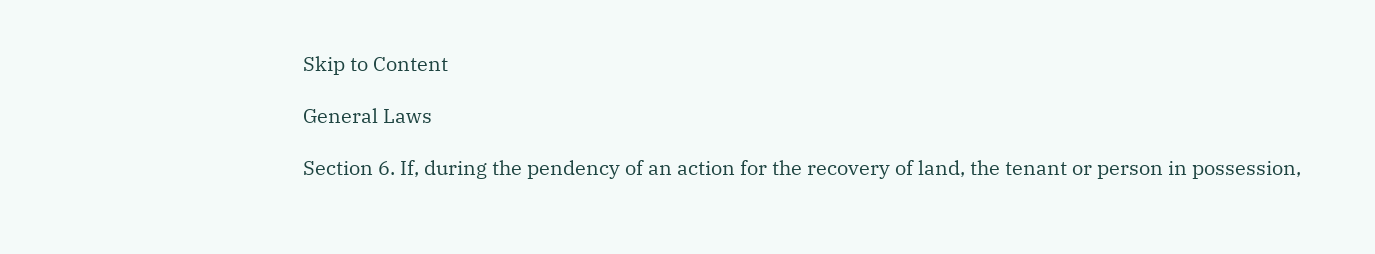Skip to Content

General Laws

Section 6. If, during the pendency of an action for the recovery of land, the tenant or person in possession,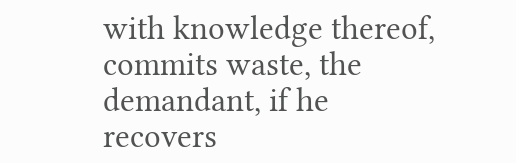with knowledge thereof, commits waste, the demandant, if he recovers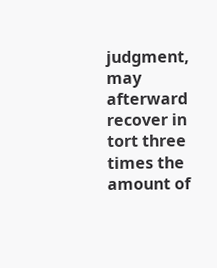judgment, may afterward recover in tort three times the amount of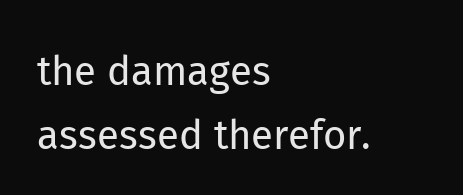the damages assessed therefor.